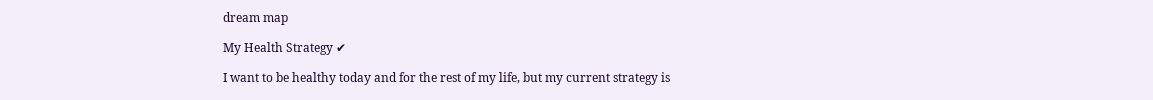dream map

My Health Strategy ✔

I want to be healthy today and for the rest of my life, but my current strategy is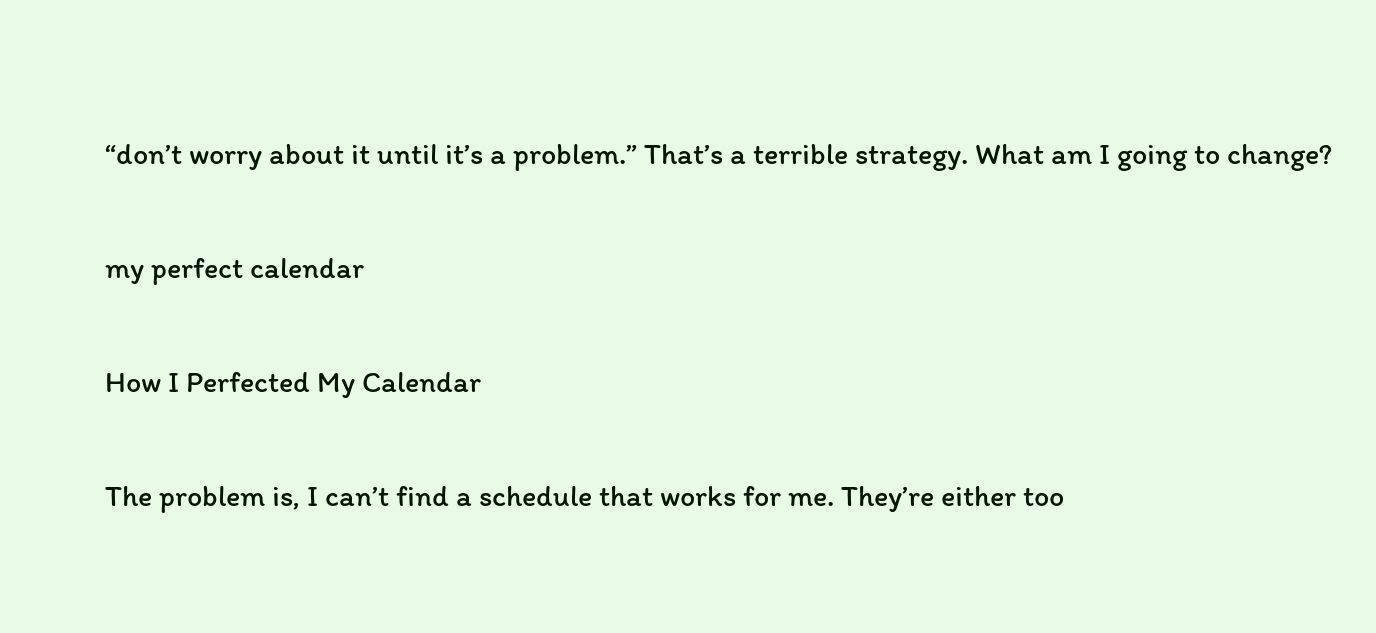“don’t worry about it until it’s a problem.” That’s a terrible strategy. What am I going to change?

my perfect calendar

How I Perfected My Calendar

The problem is, I can’t find a schedule that works for me. They’re either too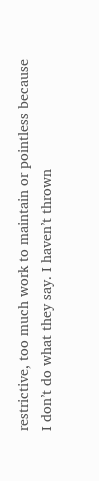restrictive, too much work to maintain or pointless because I don’t do what they say. I haven’t thrown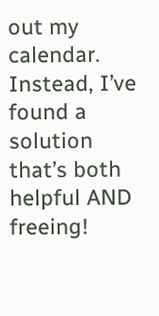out my calendar. Instead, I’ve found a solution that’s both helpful AND freeing!